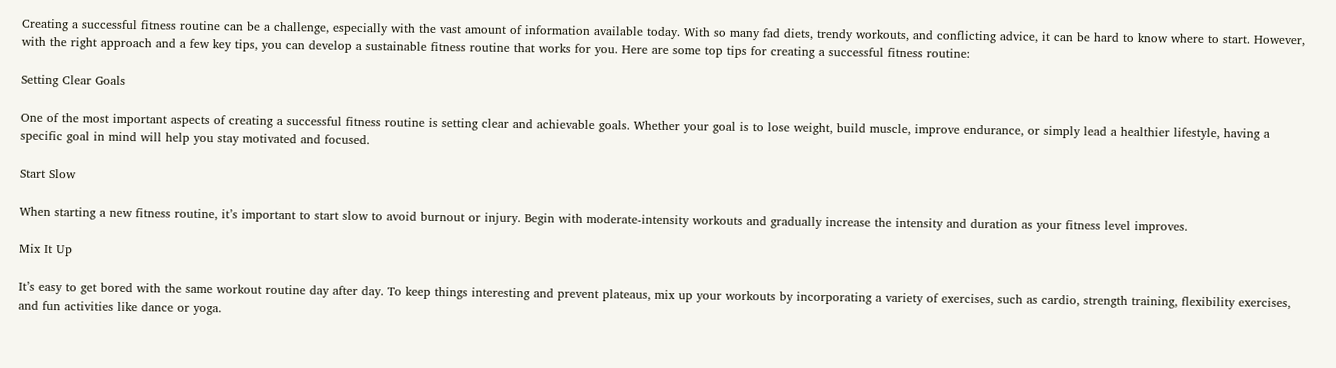Creating a successful fitness routine can be a challenge, especially with the vast amount of information available today. With so many fad diets, trendy workouts, and conflicting advice, it can be hard to know where to start. However, with the right approach and a few key tips, you can develop a sustainable fitness routine that works for you. Here are some top tips for creating a successful fitness routine:

Setting Clear Goals

One of the most important aspects of creating a successful fitness routine is setting clear and achievable goals. Whether your goal is to lose weight, build muscle, improve endurance, or simply lead a healthier lifestyle, having a specific goal in mind will help you stay motivated and focused.

Start Slow

When starting a new fitness routine, it’s important to start slow to avoid burnout or injury. Begin with moderate-intensity workouts and gradually increase the intensity and duration as your fitness level improves.

Mix It Up

It’s easy to get bored with the same workout routine day after day. To keep things interesting and prevent plateaus, mix up your workouts by incorporating a variety of exercises, such as cardio, strength training, flexibility exercises, and fun activities like dance or yoga.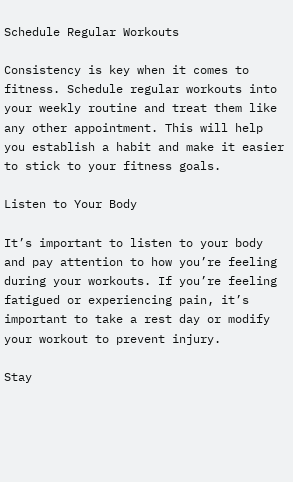Schedule Regular Workouts

Consistency is key when it comes to fitness. Schedule regular workouts into your weekly routine and treat them like any other appointment. This will help you establish a habit and make it easier to stick to your fitness goals.

Listen to Your Body

It’s important to listen to your body and pay attention to how you’re feeling during your workouts. If you’re feeling fatigued or experiencing pain, it’s important to take a rest day or modify your workout to prevent injury.

Stay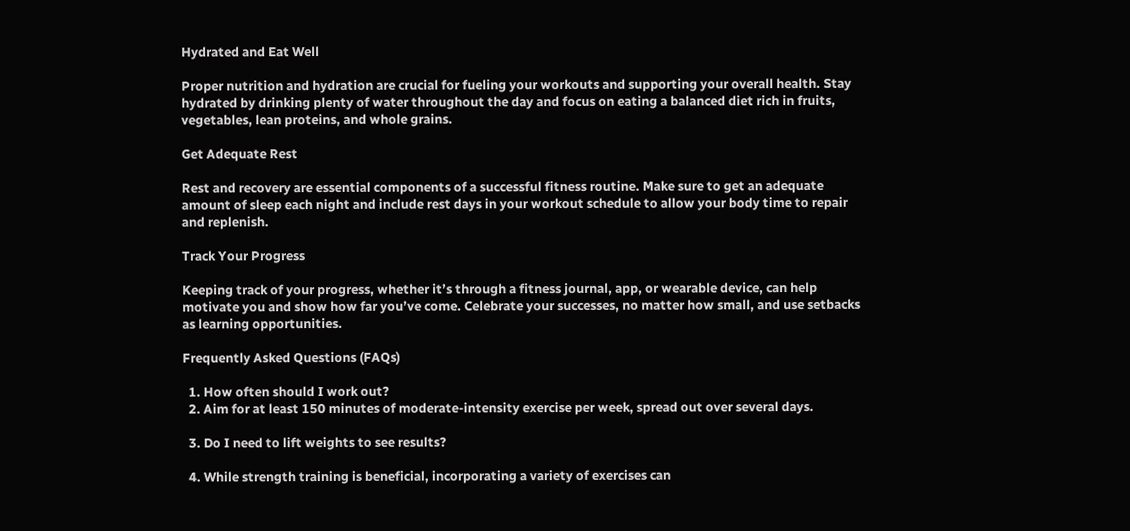Hydrated and Eat Well

Proper nutrition and hydration are crucial for fueling your workouts and supporting your overall health. Stay hydrated by drinking plenty of water throughout the day and focus on eating a balanced diet rich in fruits, vegetables, lean proteins, and whole grains.

Get Adequate Rest

Rest and recovery are essential components of a successful fitness routine. Make sure to get an adequate amount of sleep each night and include rest days in your workout schedule to allow your body time to repair and replenish.

Track Your Progress

Keeping track of your progress, whether it’s through a fitness journal, app, or wearable device, can help motivate you and show how far you’ve come. Celebrate your successes, no matter how small, and use setbacks as learning opportunities.

Frequently Asked Questions (FAQs)

  1. How often should I work out?
  2. Aim for at least 150 minutes of moderate-intensity exercise per week, spread out over several days.

  3. Do I need to lift weights to see results?

  4. While strength training is beneficial, incorporating a variety of exercises can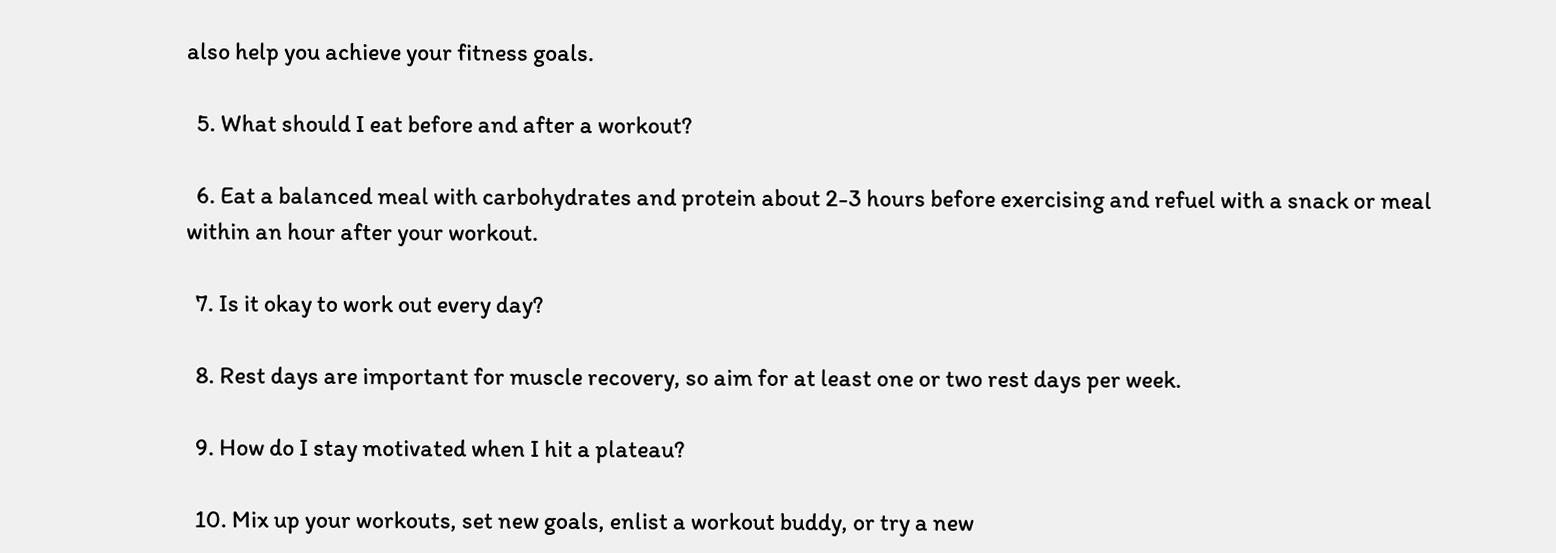also help you achieve your fitness goals.

  5. What should I eat before and after a workout?

  6. Eat a balanced meal with carbohydrates and protein about 2-3 hours before exercising and refuel with a snack or meal within an hour after your workout.

  7. Is it okay to work out every day?

  8. Rest days are important for muscle recovery, so aim for at least one or two rest days per week.

  9. How do I stay motivated when I hit a plateau?

  10. Mix up your workouts, set new goals, enlist a workout buddy, or try a new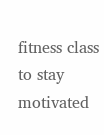fitness class to stay motivated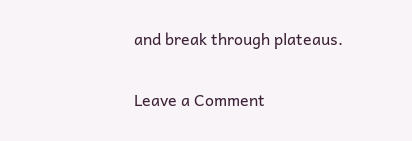and break through plateaus.


Leave a Comment